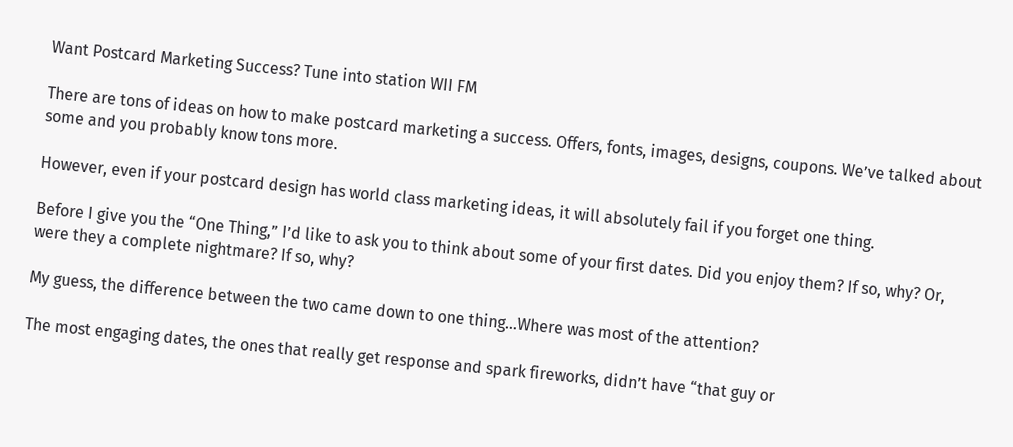Want Postcard Marketing Success? Tune into station WII FM

There are tons of ideas on how to make postcard marketing a success. Offers, fonts, images, designs, coupons. We’ve talked about some and you probably know tons more.

However, even if your postcard design has world class marketing ideas, it will absolutely fail if you forget one thing.

Before I give you the “One Thing,” I’d like to ask you to think about some of your first dates. Did you enjoy them? If so, why? Or, were they a complete nightmare? If so, why?

My guess, the difference between the two came down to one thing…Where was most of the attention?

The most engaging dates, the ones that really get response and spark fireworks, didn’t have “that guy or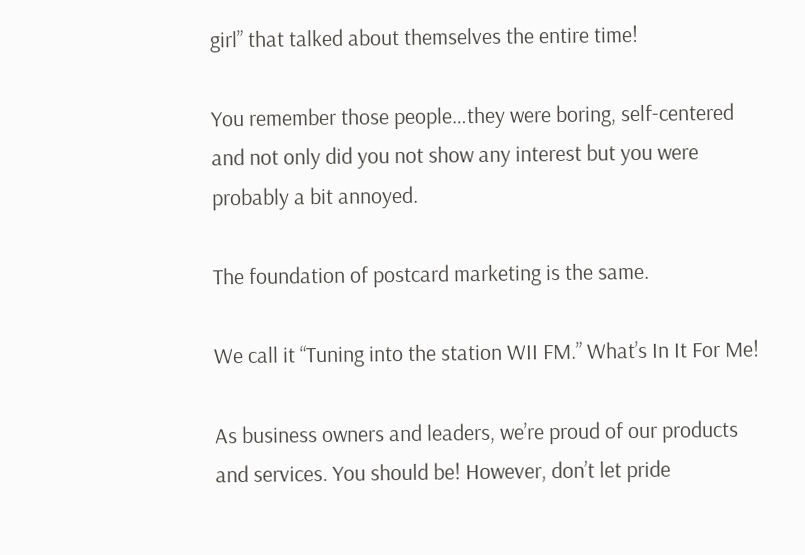girl” that talked about themselves the entire time!

You remember those people…they were boring, self-centered and not only did you not show any interest but you were probably a bit annoyed.

The foundation of postcard marketing is the same.

We call it “Tuning into the station WII FM.” What’s In It For Me!

As business owners and leaders, we’re proud of our products and services. You should be! However, don’t let pride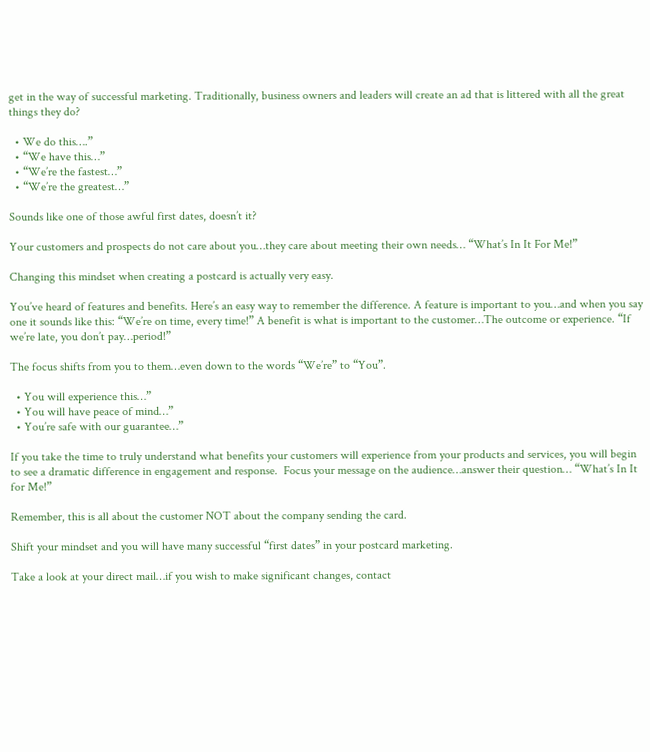get in the way of successful marketing. Traditionally, business owners and leaders will create an ad that is littered with all the great things they do?

  • We do this….”
  • “We have this…”
  • “We’re the fastest…”
  • “We’re the greatest…”

Sounds like one of those awful first dates, doesn’t it?

Your customers and prospects do not care about you…they care about meeting their own needs… “What’s In It For Me!”

Changing this mindset when creating a postcard is actually very easy.

You’ve heard of features and benefits. Here’s an easy way to remember the difference. A feature is important to you…and when you say one it sounds like this: “We’re on time, every time!” A benefit is what is important to the customer…The outcome or experience. “If we’re late, you don’t pay…period!”

The focus shifts from you to them…even down to the words “We’re” to “You”.

  • You will experience this…”
  • You will have peace of mind…”
  • You’re safe with our guarantee…”

If you take the time to truly understand what benefits your customers will experience from your products and services, you will begin to see a dramatic difference in engagement and response.  Focus your message on the audience…answer their question… “What’s In It for Me!”

Remember, this is all about the customer NOT about the company sending the card.

Shift your mindset and you will have many successful “first dates” in your postcard marketing.

Take a look at your direct mail…if you wish to make significant changes, contact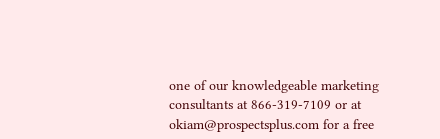one of our knowledgeable marketing consultants at 866-319-7109 or at okiam@prospectsplus.com for a free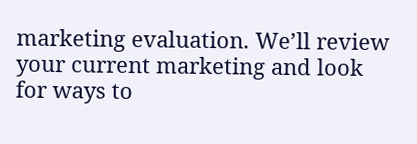marketing evaluation. We’ll review your current marketing and look for ways to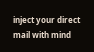inject your direct mail with mind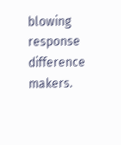blowing response difference makers.